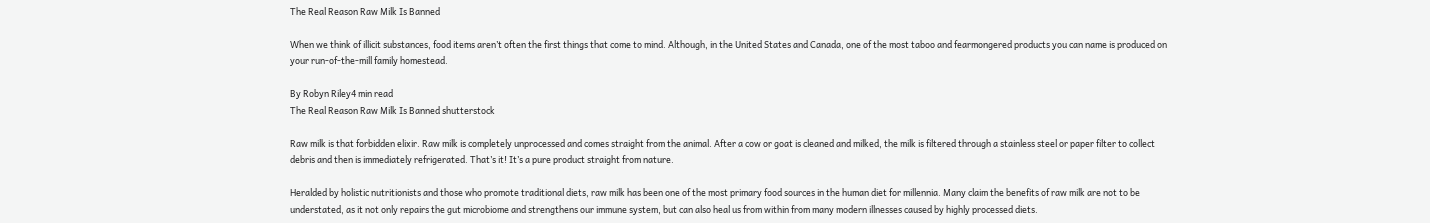The Real Reason Raw Milk Is Banned

When we think of illicit substances, food items aren’t often the first things that come to mind. Although, in the United States and Canada, one of the most taboo and fearmongered products you can name is produced on your run-of-the-mill family homestead.

By Robyn Riley4 min read
The Real Reason Raw Milk Is Banned shutterstock

Raw milk is that forbidden elixir. Raw milk is completely unprocessed and comes straight from the animal. After a cow or goat is cleaned and milked, the milk is filtered through a stainless steel or paper filter to collect debris and then is immediately refrigerated. That’s it! It’s a pure product straight from nature.

Heralded by holistic nutritionists and those who promote traditional diets, raw milk has been one of the most primary food sources in the human diet for millennia. Many claim the benefits of raw milk are not to be understated, as it not only repairs the gut microbiome and strengthens our immune system, but can also heal us from within from many modern illnesses caused by highly processed diets.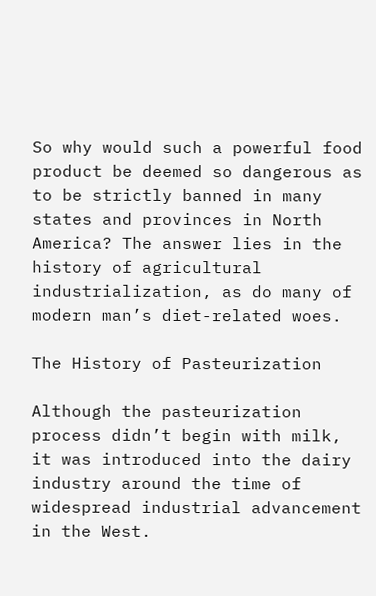So why would such a powerful food product be deemed so dangerous as to be strictly banned in many states and provinces in North America? The answer lies in the history of agricultural industrialization, as do many of modern man’s diet-related woes.

The History of Pasteurization

Although the pasteurization process didn’t begin with milk, it was introduced into the dairy industry around the time of widespread industrial advancement in the West.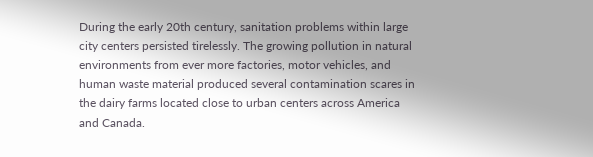During the early 20th century, sanitation problems within large city centers persisted tirelessly. The growing pollution in natural environments from ever more factories, motor vehicles, and human waste material produced several contamination scares in the dairy farms located close to urban centers across America and Canada.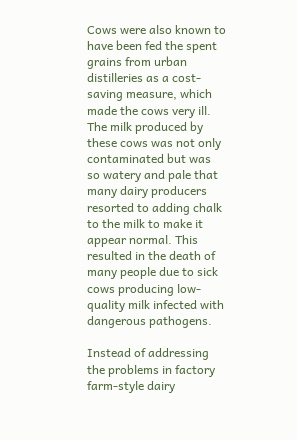Cows were also known to have been fed the spent grains from urban distilleries as a cost-saving measure, which made the cows very ill. The milk produced by these cows was not only contaminated but was so watery and pale that many dairy producers resorted to adding chalk to the milk to make it appear normal. This resulted in the death of many people due to sick cows producing low-quality milk infected with dangerous pathogens.

Instead of addressing the problems in factory farm-style dairy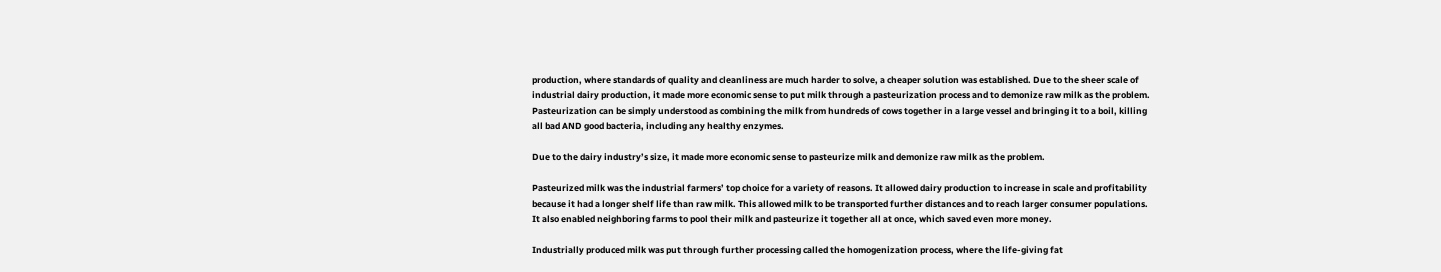production, where standards of quality and cleanliness are much harder to solve, a cheaper solution was established. Due to the sheer scale of industrial dairy production, it made more economic sense to put milk through a pasteurization process and to demonize raw milk as the problem. Pasteurization can be simply understood as combining the milk from hundreds of cows together in a large vessel and bringing it to a boil, killing all bad AND good bacteria, including any healthy enzymes.

Due to the dairy industry’s size, it made more economic sense to pasteurize milk and demonize raw milk as the problem.

Pasteurized milk was the industrial farmers’ top choice for a variety of reasons. It allowed dairy production to increase in scale and profitability because it had a longer shelf life than raw milk. This allowed milk to be transported further distances and to reach larger consumer populations. It also enabled neighboring farms to pool their milk and pasteurize it together all at once, which saved even more money.

Industrially produced milk was put through further processing called the homogenization process, where the life-giving fat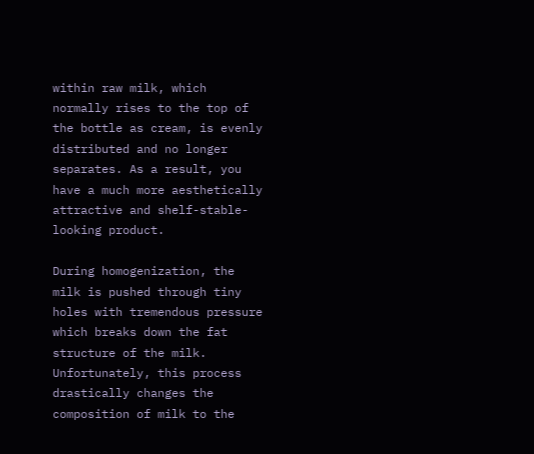within raw milk, which normally rises to the top of the bottle as cream, is evenly distributed and no longer separates. As a result, you have a much more aesthetically attractive and shelf-stable-looking product.

During homogenization, the milk is pushed through tiny holes with tremendous pressure which breaks down the fat structure of the milk. Unfortunately, this process drastically changes the composition of milk to the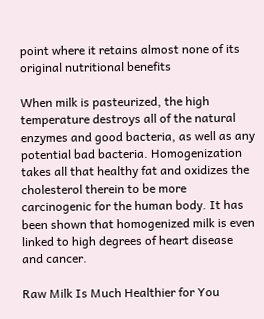point where it retains almost none of its original nutritional benefits

When milk is pasteurized, the high temperature destroys all of the natural enzymes and good bacteria, as well as any potential bad bacteria. Homogenization takes all that healthy fat and oxidizes the cholesterol therein to be more carcinogenic for the human body. It has been shown that homogenized milk is even linked to high degrees of heart disease and cancer.

Raw Milk Is Much Healthier for You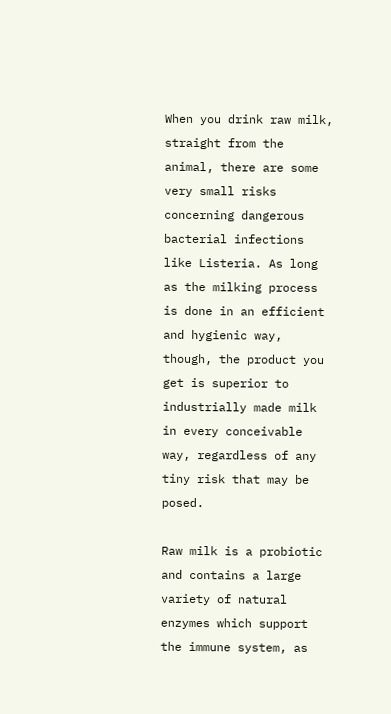When you drink raw milk, straight from the animal, there are some very small risks concerning dangerous bacterial infections like Listeria. As long as the milking process is done in an efficient and hygienic way, though, the product you get is superior to industrially made milk in every conceivable way, regardless of any tiny risk that may be posed.

Raw milk is a probiotic and contains a large variety of natural enzymes which support the immune system, as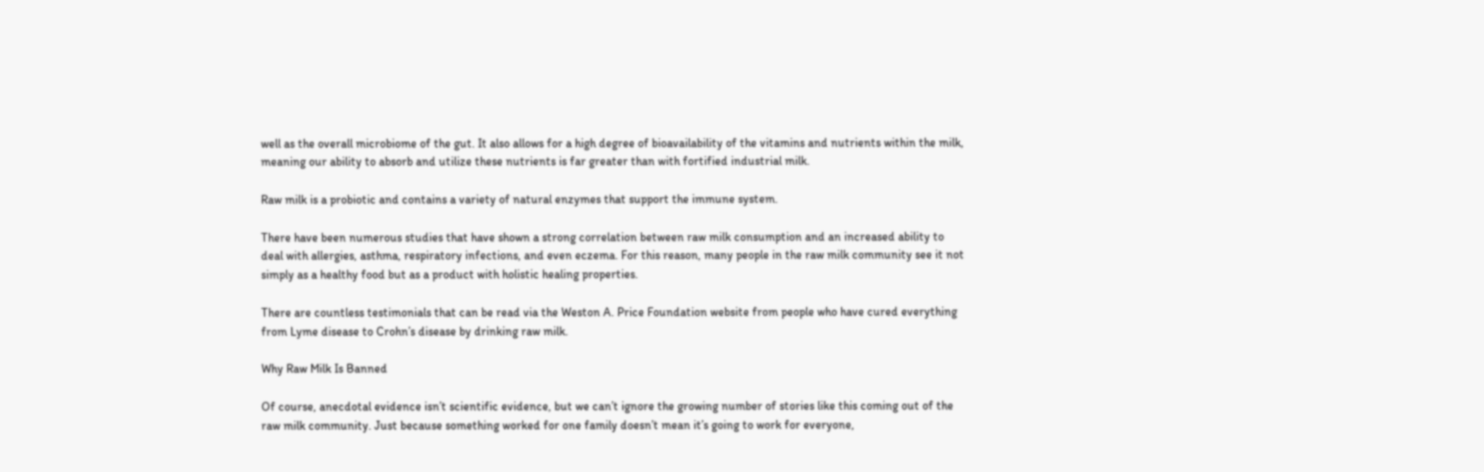well as the overall microbiome of the gut. It also allows for a high degree of bioavailability of the vitamins and nutrients within the milk, meaning our ability to absorb and utilize these nutrients is far greater than with fortified industrial milk.

Raw milk is a probiotic and contains a variety of natural enzymes that support the immune system.

There have been numerous studies that have shown a strong correlation between raw milk consumption and an increased ability to deal with allergies, asthma, respiratory infections, and even eczema. For this reason, many people in the raw milk community see it not simply as a healthy food but as a product with holistic healing properties.

There are countless testimonials that can be read via the Weston A. Price Foundation website from people who have cured everything from Lyme disease to Crohn’s disease by drinking raw milk.

Why Raw Milk Is Banned

Of course, anecdotal evidence isn’t scientific evidence, but we can’t ignore the growing number of stories like this coming out of the raw milk community. Just because something worked for one family doesn’t mean it’s going to work for everyone,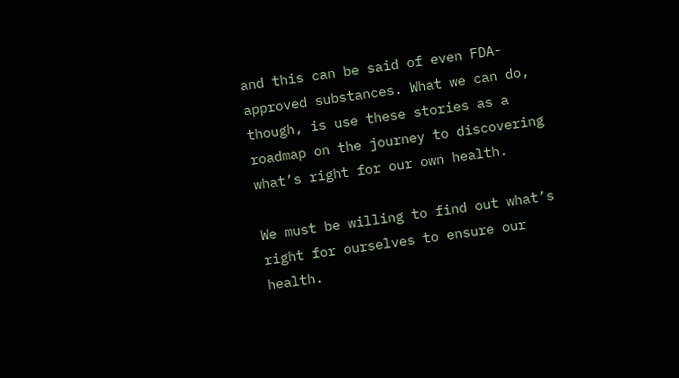and this can be said of even FDA-approved substances. What we can do, though, is use these stories as a roadmap on the journey to discovering what’s right for our own health.

We must be willing to find out what’s right for ourselves to ensure our health.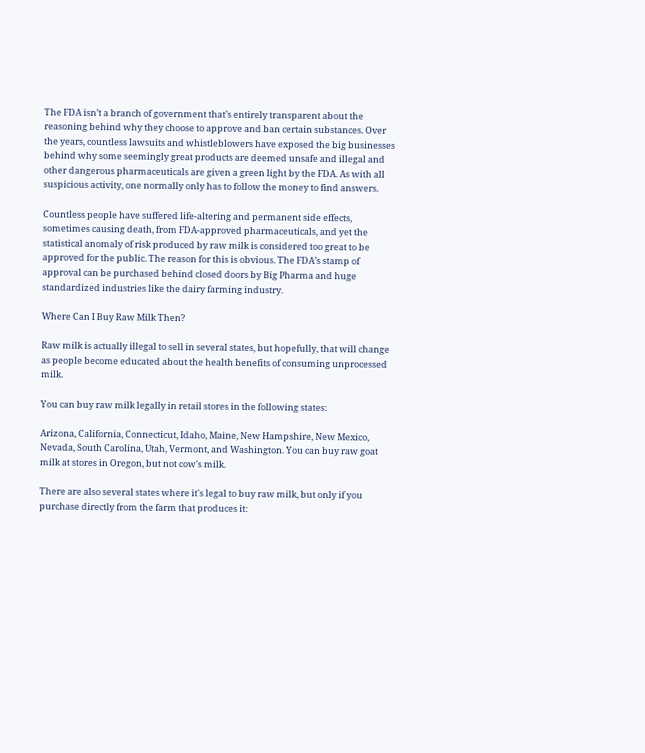The FDA isn’t a branch of government that’s entirely transparent about the reasoning behind why they choose to approve and ban certain substances. Over the years, countless lawsuits and whistleblowers have exposed the big businesses behind why some seemingly great products are deemed unsafe and illegal and other dangerous pharmaceuticals are given a green light by the FDA. As with all suspicious activity, one normally only has to follow the money to find answers.

Countless people have suffered life-altering and permanent side effects, sometimes causing death, from FDA-approved pharmaceuticals, and yet the statistical anomaly of risk produced by raw milk is considered too great to be approved for the public. The reason for this is obvious. The FDA’s stamp of approval can be purchased behind closed doors by Big Pharma and huge standardized industries like the dairy farming industry.

Where Can I Buy Raw Milk Then?

Raw milk is actually illegal to sell in several states, but hopefully, that will change as people become educated about the health benefits of consuming unprocessed milk.

You can buy raw milk legally in retail stores in the following states:

Arizona, California, Connecticut, Idaho, Maine, New Hampshire, New Mexico, Nevada, South Carolina, Utah, Vermont, and Washington. You can buy raw goat milk at stores in Oregon, but not cow's milk.

There are also several states where it's legal to buy raw milk, but only if you purchase directly from the farm that produces it: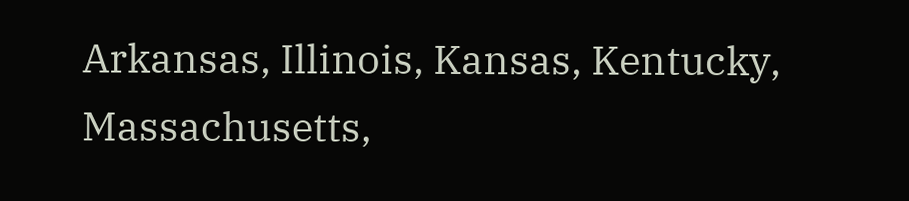Arkansas, Illinois, Kansas, Kentucky, Massachusetts,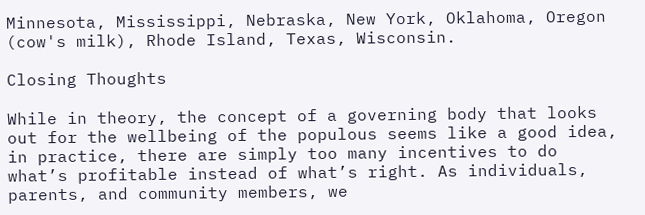Minnesota, Mississippi, Nebraska, New York, Oklahoma, Oregon (cow's milk), Rhode Island, Texas, Wisconsin.

Closing Thoughts

While in theory, the concept of a governing body that looks out for the wellbeing of the populous seems like a good idea, in practice, there are simply too many incentives to do what’s profitable instead of what’s right. As individuals, parents, and community members, we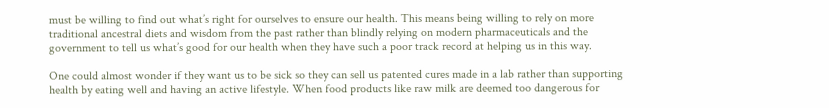must be willing to find out what’s right for ourselves to ensure our health. This means being willing to rely on more traditional ancestral diets and wisdom from the past rather than blindly relying on modern pharmaceuticals and the government to tell us what’s good for our health when they have such a poor track record at helping us in this way.

One could almost wonder if they want us to be sick so they can sell us patented cures made in a lab rather than supporting health by eating well and having an active lifestyle. When food products like raw milk are deemed too dangerous for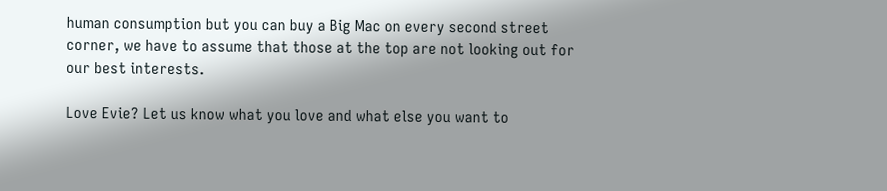human consumption but you can buy a Big Mac on every second street corner, we have to assume that those at the top are not looking out for our best interests.

Love Evie? Let us know what you love and what else you want to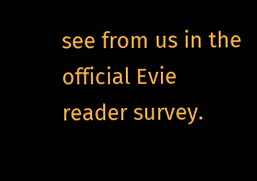see from us in the official Evie reader survey.